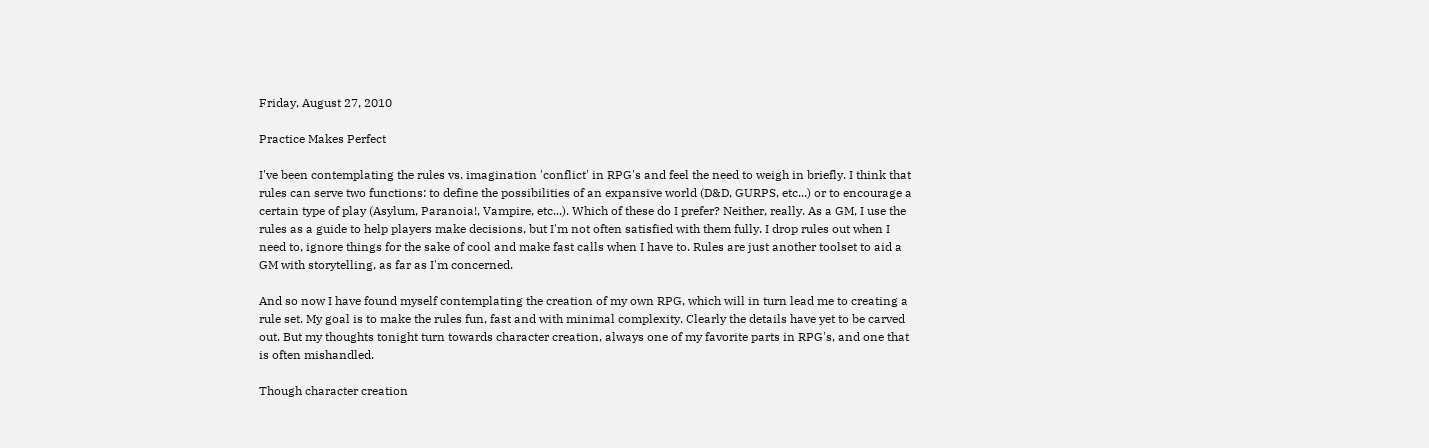Friday, August 27, 2010

Practice Makes Perfect

I've been contemplating the rules vs. imagination 'conflict' in RPG's and feel the need to weigh in briefly. I think that rules can serve two functions: to define the possibilities of an expansive world (D&D, GURPS, etc...) or to encourage a certain type of play (Asylum, Paranoia!, Vampire, etc...). Which of these do I prefer? Neither, really. As a GM, I use the rules as a guide to help players make decisions, but I'm not often satisfied with them fully. I drop rules out when I need to, ignore things for the sake of cool and make fast calls when I have to. Rules are just another toolset to aid a GM with storytelling, as far as I'm concerned.

And so now I have found myself contemplating the creation of my own RPG, which will in turn lead me to creating a rule set. My goal is to make the rules fun, fast and with minimal complexity. Clearly the details have yet to be carved out. But my thoughts tonight turn towards character creation, always one of my favorite parts in RPG's, and one that is often mishandled.

Though character creation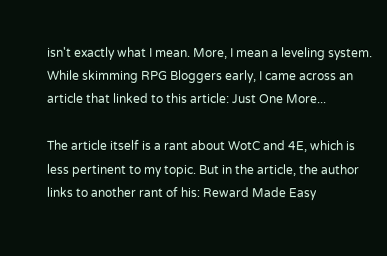isn't exactly what I mean. More, I mean a leveling system. While skimming RPG Bloggers early, I came across an article that linked to this article: Just One More...

The article itself is a rant about WotC and 4E, which is less pertinent to my topic. But in the article, the author links to another rant of his: Reward Made Easy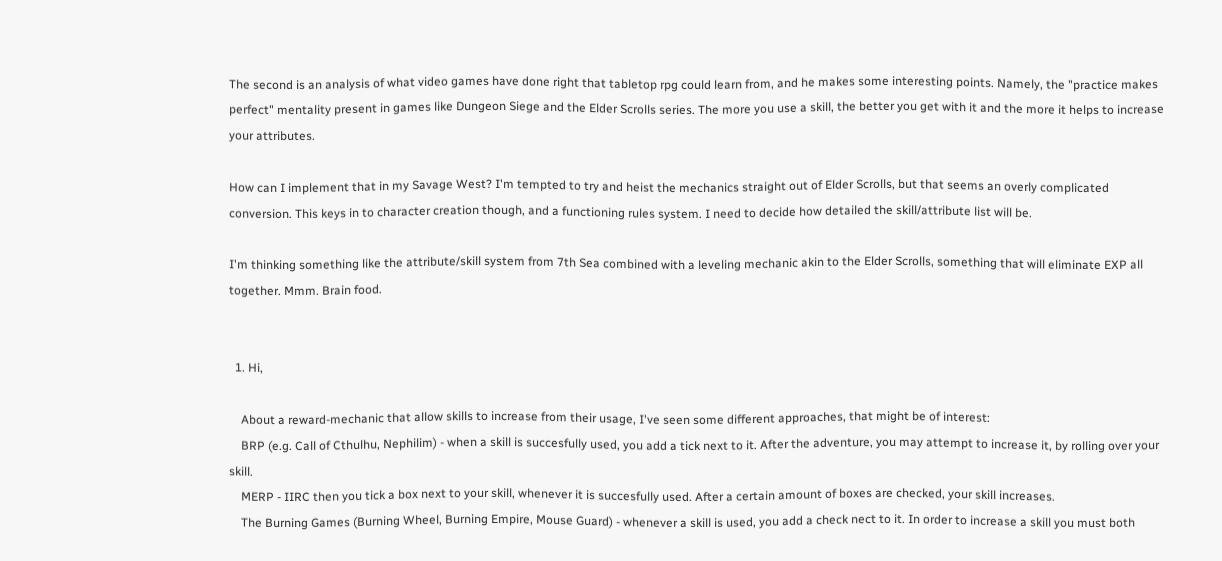The second is an analysis of what video games have done right that tabletop rpg could learn from, and he makes some interesting points. Namely, the "practice makes perfect" mentality present in games like Dungeon Siege and the Elder Scrolls series. The more you use a skill, the better you get with it and the more it helps to increase your attributes.

How can I implement that in my Savage West? I'm tempted to try and heist the mechanics straight out of Elder Scrolls, but that seems an overly complicated conversion. This keys in to character creation though, and a functioning rules system. I need to decide how detailed the skill/attribute list will be.

I'm thinking something like the attribute/skill system from 7th Sea combined with a leveling mechanic akin to the Elder Scrolls, something that will eliminate EXP all together. Mmm. Brain food.


  1. Hi,

    About a reward-mechanic that allow skills to increase from their usage, I've seen some different approaches, that might be of interest:
    BRP (e.g. Call of Cthulhu, Nephilim) - when a skill is succesfully used, you add a tick next to it. After the adventure, you may attempt to increase it, by rolling over your skill.
    MERP - IIRC then you tick a box next to your skill, whenever it is succesfully used. After a certain amount of boxes are checked, your skill increases.
    The Burning Games (Burning Wheel, Burning Empire, Mouse Guard) - whenever a skill is used, you add a check nect to it. In order to increase a skill you must both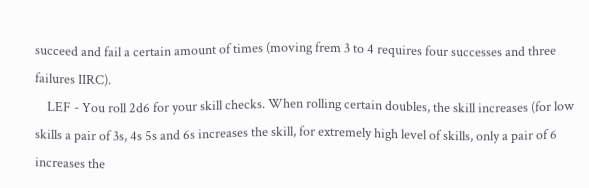succeed and fail a certain amount of times (moving frem 3 to 4 requires four successes and three failures IIRC).
    LEF - You roll 2d6 for your skill checks. When rolling certain doubles, the skill increases (for low skills a pair of 3s, 4s 5s and 6s increases the skill, for extremely high level of skills, only a pair of 6 increases the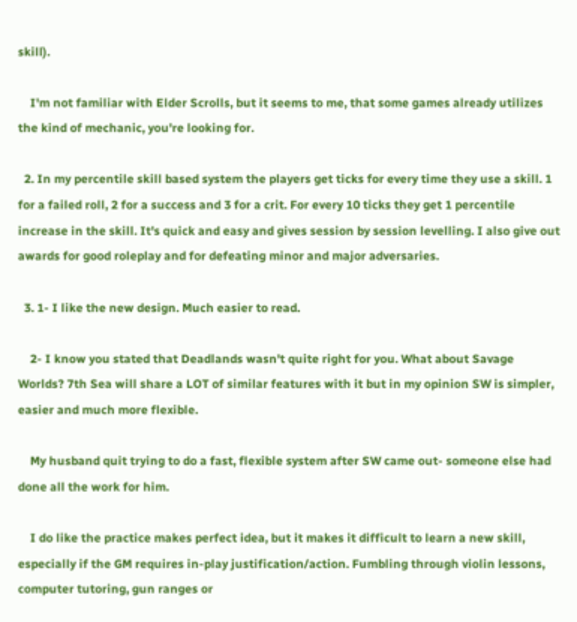skill).

    I'm not familiar with Elder Scrolls, but it seems to me, that some games already utilizes the kind of mechanic, you're looking for.

  2. In my percentile skill based system the players get ticks for every time they use a skill. 1 for a failed roll, 2 for a success and 3 for a crit. For every 10 ticks they get 1 percentile increase in the skill. It's quick and easy and gives session by session levelling. I also give out awards for good roleplay and for defeating minor and major adversaries.

  3. 1- I like the new design. Much easier to read.

    2- I know you stated that Deadlands wasn't quite right for you. What about Savage Worlds? 7th Sea will share a LOT of similar features with it but in my opinion SW is simpler, easier and much more flexible.

    My husband quit trying to do a fast, flexible system after SW came out- someone else had done all the work for him.

    I do like the practice makes perfect idea, but it makes it difficult to learn a new skill, especially if the GM requires in-play justification/action. Fumbling through violin lessons, computer tutoring, gun ranges or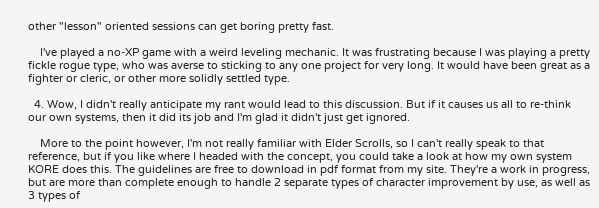other "lesson" oriented sessions can get boring pretty fast.

    I've played a no-XP game with a weird leveling mechanic. It was frustrating because I was playing a pretty fickle rogue type, who was averse to sticking to any one project for very long. It would have been great as a fighter or cleric, or other more solidly settled type.

  4. Wow, I didn't really anticipate my rant would lead to this discussion. But if it causes us all to re-think our own systems, then it did its job and I'm glad it didn't just get ignored.

    More to the point however, I'm not really familiar with Elder Scrolls, so I can't really speak to that reference, but if you like where I headed with the concept, you could take a look at how my own system KORE does this. The guidelines are free to download in pdf format from my site. They're a work in progress, but are more than complete enough to handle 2 separate types of character improvement by use, as well as 3 types of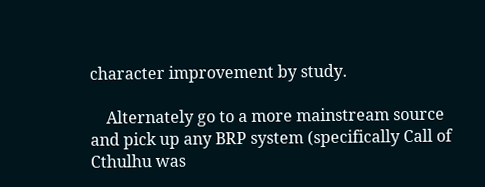character improvement by study.

    Alternately go to a more mainstream source and pick up any BRP system (specifically Call of Cthulhu was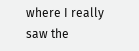where I really saw the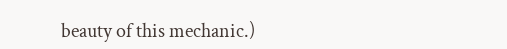beauty of this mechanic.)